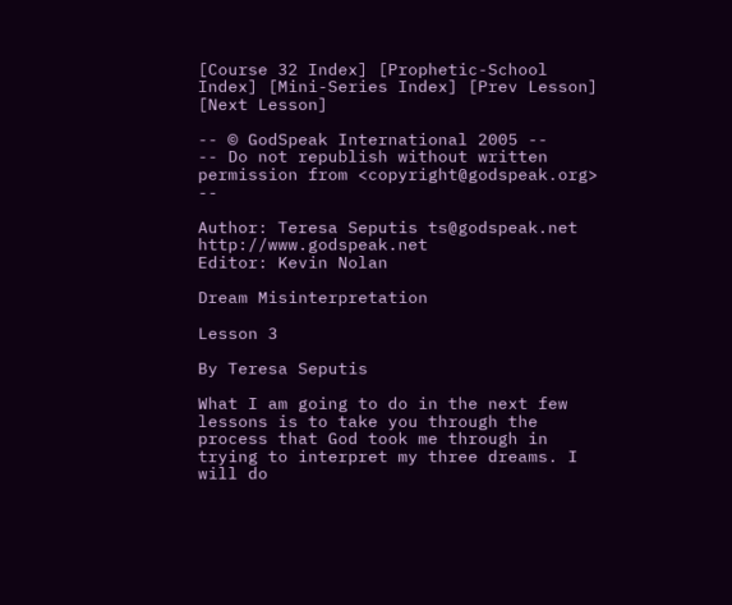[Course 32 Index] [Prophetic-School Index] [Mini-Series Index] [Prev Lesson] [Next Lesson]

-- © GodSpeak International 2005 --
-- Do not republish without written permission from <copyright@godspeak.org> --

Author: Teresa Seputis ts@godspeak.net http://www.godspeak.net
Editor: Kevin Nolan

Dream Misinterpretation

Lesson 3

By Teresa Seputis

What I am going to do in the next few lessons is to take you through the process that God took me through in trying to interpret my three dreams. I will do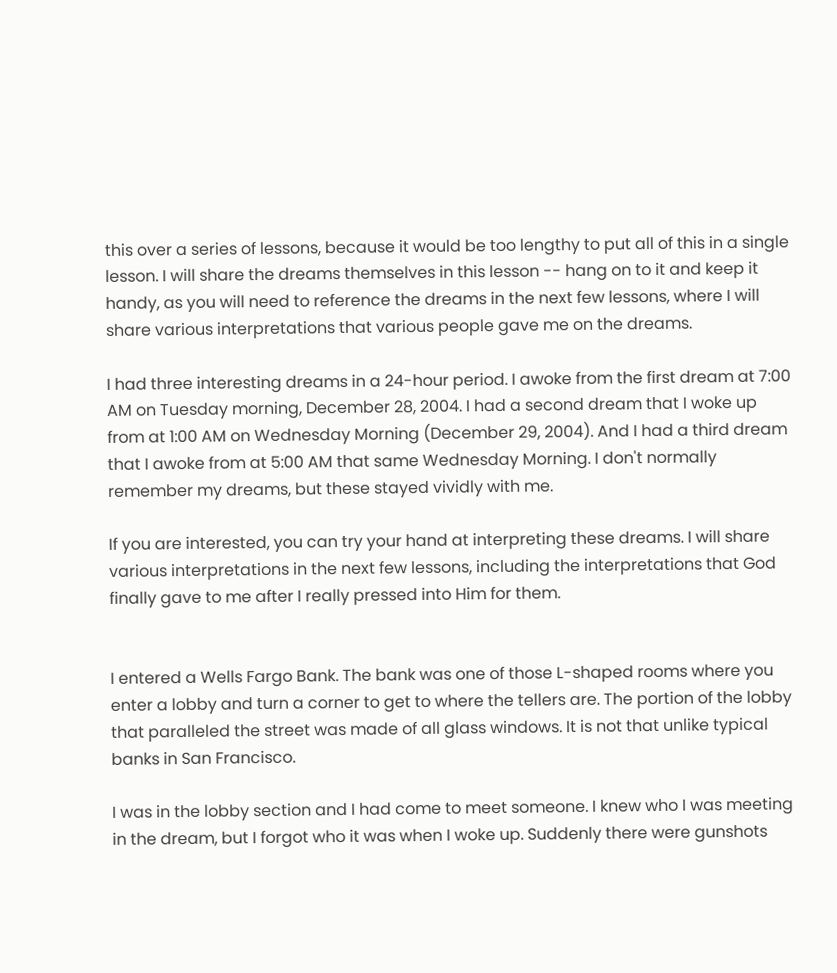this over a series of lessons, because it would be too lengthy to put all of this in a single lesson. I will share the dreams themselves in this lesson -- hang on to it and keep it handy, as you will need to reference the dreams in the next few lessons, where I will share various interpretations that various people gave me on the dreams.

I had three interesting dreams in a 24-hour period. I awoke from the first dream at 7:00 AM on Tuesday morning, December 28, 2004. I had a second dream that I woke up from at 1:00 AM on Wednesday Morning (December 29, 2004). And I had a third dream that I awoke from at 5:00 AM that same Wednesday Morning. I don't normally remember my dreams, but these stayed vividly with me.

If you are interested, you can try your hand at interpreting these dreams. I will share various interpretations in the next few lessons, including the interpretations that God finally gave to me after I really pressed into Him for them.


I entered a Wells Fargo Bank. The bank was one of those L-shaped rooms where you enter a lobby and turn a corner to get to where the tellers are. The portion of the lobby that paralleled the street was made of all glass windows. It is not that unlike typical banks in San Francisco.

I was in the lobby section and I had come to meet someone. I knew who I was meeting in the dream, but I forgot who it was when I woke up. Suddenly there were gunshots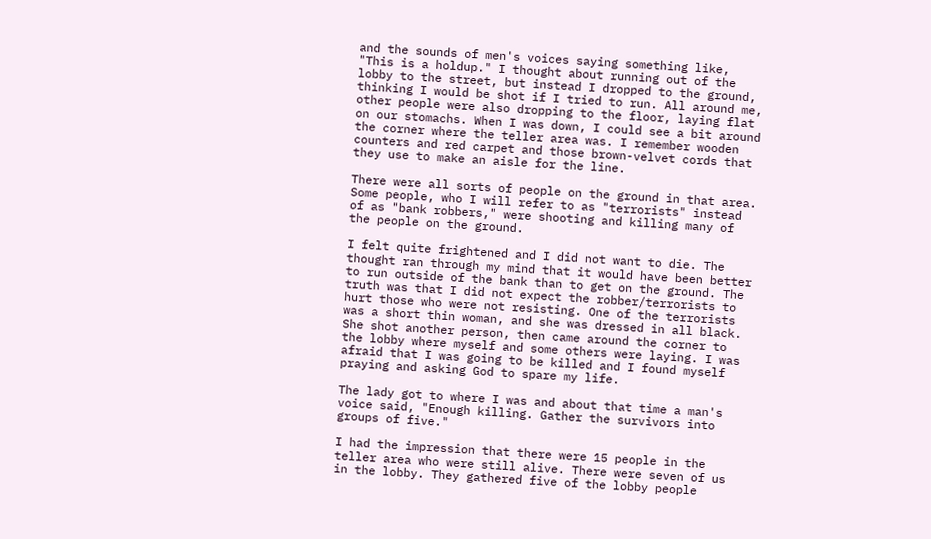and the sounds of men's voices saying something like, "This is a holdup." I thought about running out of the lobby to the street, but instead I dropped to the ground, thinking I would be shot if I tried to run. All around me, other people were also dropping to the floor, laying flat on our stomachs. When I was down, I could see a bit around the corner where the teller area was. I remember wooden counters and red carpet and those brown-velvet cords that they use to make an aisle for the line.

There were all sorts of people on the ground in that area. Some people, who I will refer to as "terrorists" instead of as "bank robbers," were shooting and killing many of the people on the ground.

I felt quite frightened and I did not want to die. The thought ran through my mind that it would have been better to run outside of the bank than to get on the ground. The truth was that I did not expect the robber/terrorists to hurt those who were not resisting. One of the terrorists was a short thin woman, and she was dressed in all black. She shot another person, then came around the corner to the lobby where myself and some others were laying. I was afraid that I was going to be killed and I found myself praying and asking God to spare my life.

The lady got to where I was and about that time a man's voice said, "Enough killing. Gather the survivors into groups of five."

I had the impression that there were 15 people in the teller area who were still alive. There were seven of us in the lobby. They gathered five of the lobby people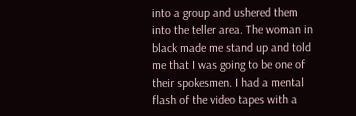into a group and ushered them into the teller area. The woman in black made me stand up and told me that I was going to be one of their spokesmen. I had a mental flash of the video tapes with a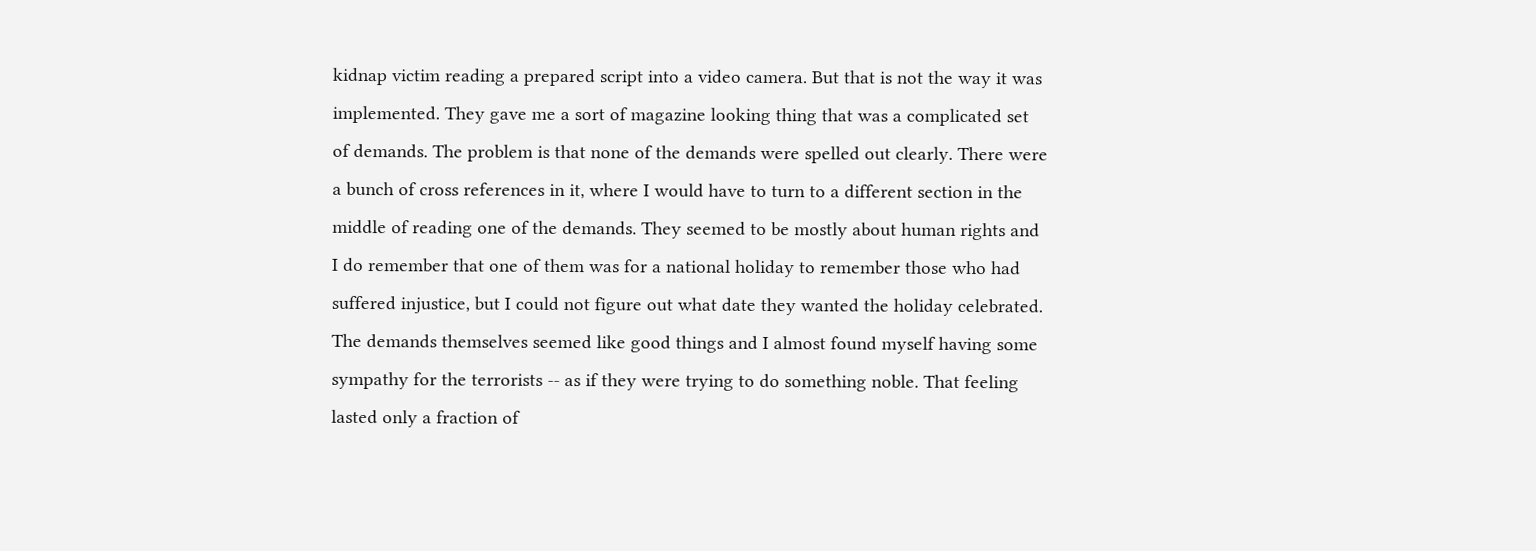kidnap victim reading a prepared script into a video camera. But that is not the way it was implemented. They gave me a sort of magazine looking thing that was a complicated set of demands. The problem is that none of the demands were spelled out clearly. There were a bunch of cross references in it, where I would have to turn to a different section in the middle of reading one of the demands. They seemed to be mostly about human rights and I do remember that one of them was for a national holiday to remember those who had suffered injustice, but I could not figure out what date they wanted the holiday celebrated. The demands themselves seemed like good things and I almost found myself having some sympathy for the terrorists -- as if they were trying to do something noble. That feeling lasted only a fraction of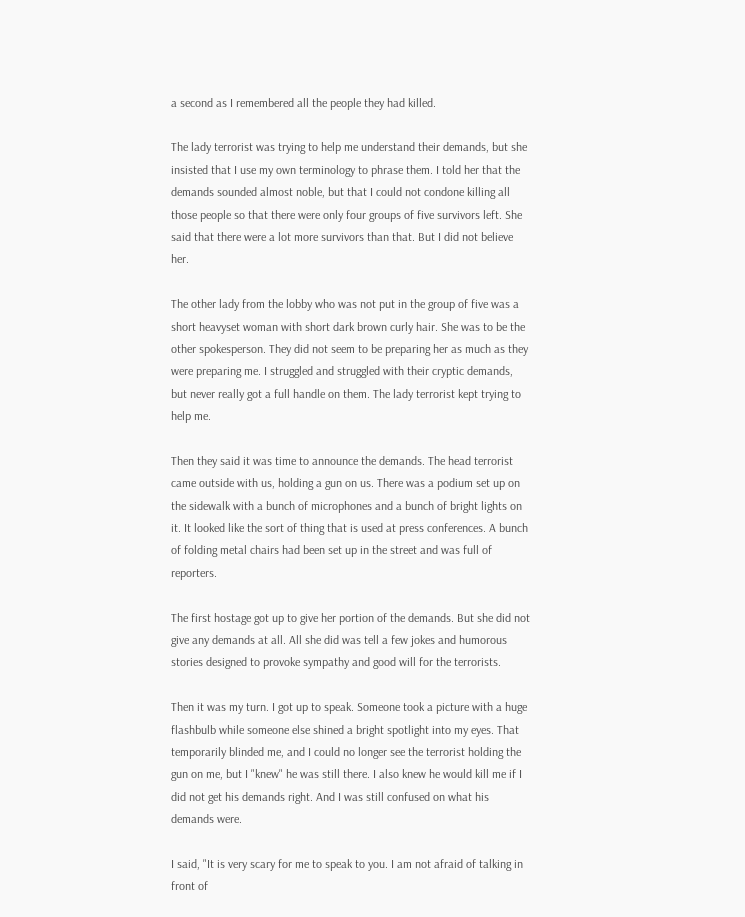a second as I remembered all the people they had killed.

The lady terrorist was trying to help me understand their demands, but she insisted that I use my own terminology to phrase them. I told her that the demands sounded almost noble, but that I could not condone killing all those people so that there were only four groups of five survivors left. She said that there were a lot more survivors than that. But I did not believe her.

The other lady from the lobby who was not put in the group of five was a short heavyset woman with short dark brown curly hair. She was to be the other spokesperson. They did not seem to be preparing her as much as they were preparing me. I struggled and struggled with their cryptic demands, but never really got a full handle on them. The lady terrorist kept trying to help me.

Then they said it was time to announce the demands. The head terrorist came outside with us, holding a gun on us. There was a podium set up on the sidewalk with a bunch of microphones and a bunch of bright lights on it. It looked like the sort of thing that is used at press conferences. A bunch of folding metal chairs had been set up in the street and was full of reporters.

The first hostage got up to give her portion of the demands. But she did not give any demands at all. All she did was tell a few jokes and humorous stories designed to provoke sympathy and good will for the terrorists.

Then it was my turn. I got up to speak. Someone took a picture with a huge flashbulb while someone else shined a bright spotlight into my eyes. That temporarily blinded me, and I could no longer see the terrorist holding the gun on me, but I "knew" he was still there. I also knew he would kill me if I did not get his demands right. And I was still confused on what his demands were.

I said, "It is very scary for me to speak to you. I am not afraid of talking in front of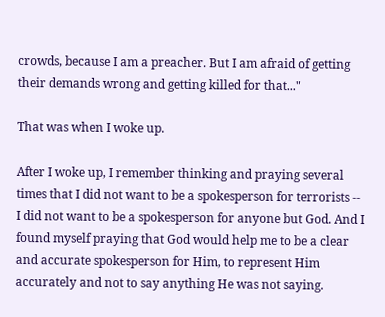crowds, because I am a preacher. But I am afraid of getting their demands wrong and getting killed for that..."

That was when I woke up.

After I woke up, I remember thinking and praying several times that I did not want to be a spokesperson for terrorists -- I did not want to be a spokesperson for anyone but God. And I found myself praying that God would help me to be a clear and accurate spokesperson for Him, to represent Him accurately and not to say anything He was not saying.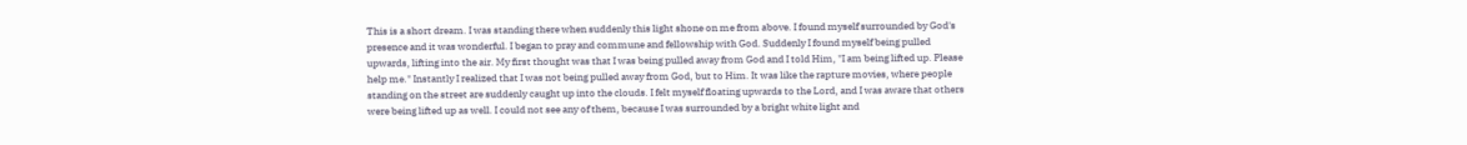This is a short dream. I was standing there when suddenly this light shone on me from above. I found myself surrounded by God's presence and it was wonderful. I began to pray and commune and fellowship with God. Suddenly I found myself being pulled upwards, lifting into the air. My first thought was that I was being pulled away from God and I told Him, "I am being lifted up. Please help me." Instantly I realized that I was not being pulled away from God, but to Him. It was like the rapture movies, where people standing on the street are suddenly caught up into the clouds. I felt myself floating upwards to the Lord, and I was aware that others were being lifted up as well. I could not see any of them, because I was surrounded by a bright white light and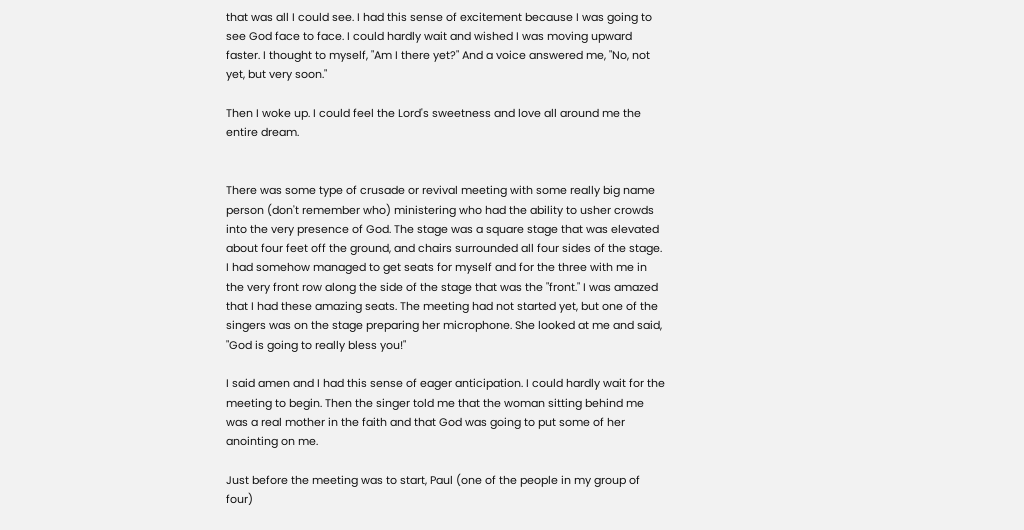that was all I could see. I had this sense of excitement because I was going to see God face to face. I could hardly wait and wished I was moving upward faster. I thought to myself, "Am I there yet?" And a voice answered me, "No, not yet, but very soon."

Then I woke up. I could feel the Lord's sweetness and love all around me the entire dream.


There was some type of crusade or revival meeting with some really big name person (don't remember who) ministering who had the ability to usher crowds into the very presence of God. The stage was a square stage that was elevated about four feet off the ground, and chairs surrounded all four sides of the stage. I had somehow managed to get seats for myself and for the three with me in the very front row along the side of the stage that was the "front." I was amazed that I had these amazing seats. The meeting had not started yet, but one of the singers was on the stage preparing her microphone. She looked at me and said, "God is going to really bless you!"

I said amen and I had this sense of eager anticipation. I could hardly wait for the meeting to begin. Then the singer told me that the woman sitting behind me was a real mother in the faith and that God was going to put some of her anointing on me.

Just before the meeting was to start, Paul (one of the people in my group of four)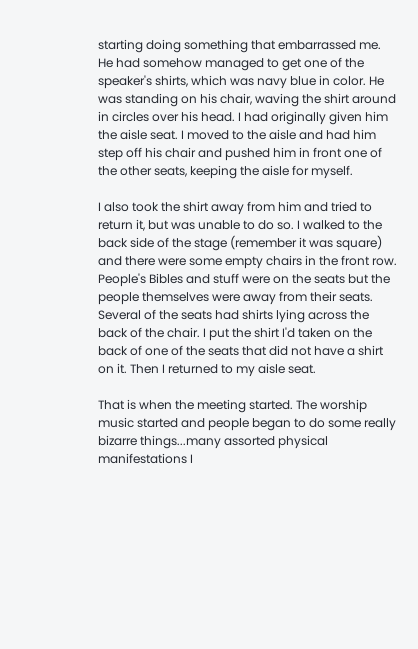starting doing something that embarrassed me. He had somehow managed to get one of the speaker's shirts, which was navy blue in color. He was standing on his chair, waving the shirt around in circles over his head. I had originally given him the aisle seat. I moved to the aisle and had him step off his chair and pushed him in front one of the other seats, keeping the aisle for myself.

I also took the shirt away from him and tried to return it, but was unable to do so. I walked to the back side of the stage (remember it was square) and there were some empty chairs in the front row. People's Bibles and stuff were on the seats but the people themselves were away from their seats. Several of the seats had shirts lying across the back of the chair. I put the shirt I'd taken on the back of one of the seats that did not have a shirt on it. Then I returned to my aisle seat.

That is when the meeting started. The worship music started and people began to do some really bizarre things...many assorted physical manifestations I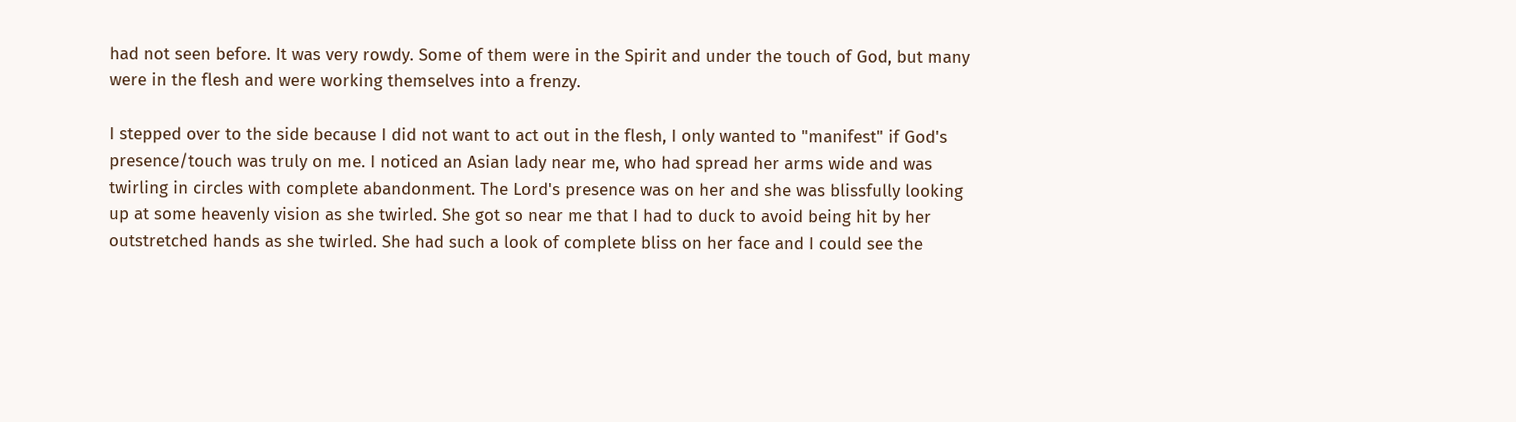had not seen before. It was very rowdy. Some of them were in the Spirit and under the touch of God, but many were in the flesh and were working themselves into a frenzy.

I stepped over to the side because I did not want to act out in the flesh, I only wanted to "manifest" if God's presence/touch was truly on me. I noticed an Asian lady near me, who had spread her arms wide and was twirling in circles with complete abandonment. The Lord's presence was on her and she was blissfully looking up at some heavenly vision as she twirled. She got so near me that I had to duck to avoid being hit by her outstretched hands as she twirled. She had such a look of complete bliss on her face and I could see the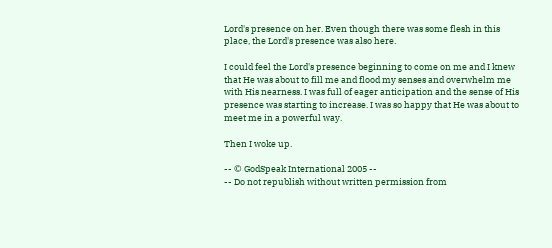Lord's presence on her. Even though there was some flesh in this place, the Lord's presence was also here.

I could feel the Lord's presence beginning to come on me and I knew that He was about to fill me and flood my senses and overwhelm me with His nearness. I was full of eager anticipation and the sense of His presence was starting to increase. I was so happy that He was about to meet me in a powerful way.

Then I woke up.

-- © GodSpeak International 2005 --
-- Do not republish without written permission from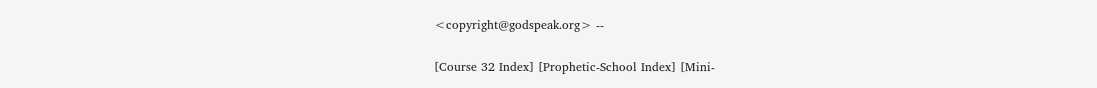<copyright@godspeak.org> --

[Course 32 Index] [Prophetic-School Index] [Mini-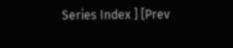Series Index ] [Prev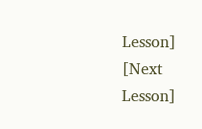Lesson] [Next Lesson]